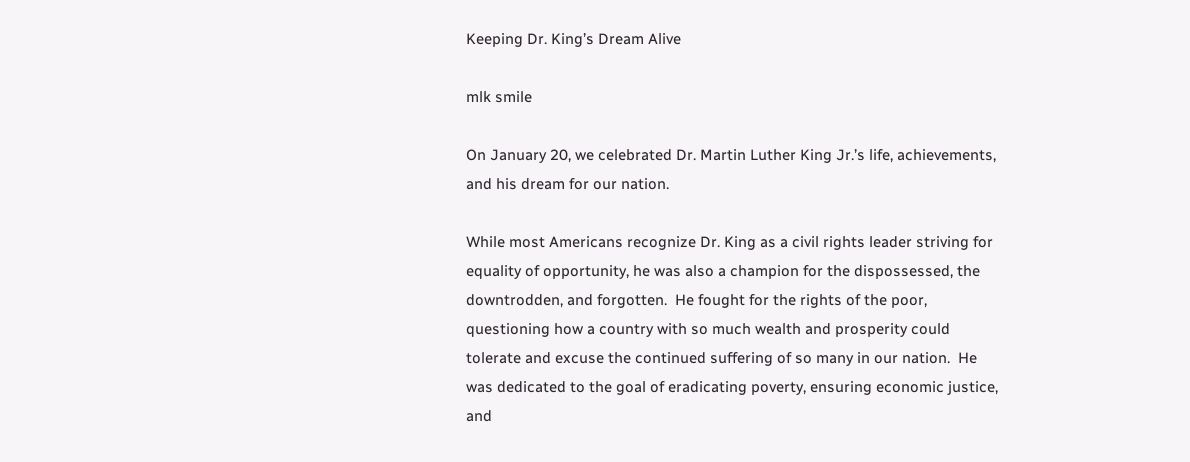Keeping Dr. King’s Dream Alive

mlk smile

On January 20, we celebrated Dr. Martin Luther King Jr.’s life, achievements, and his dream for our nation.

While most Americans recognize Dr. King as a civil rights leader striving for equality of opportunity, he was also a champion for the dispossessed, the downtrodden, and forgotten.  He fought for the rights of the poor, questioning how a country with so much wealth and prosperity could tolerate and excuse the continued suffering of so many in our nation.  He was dedicated to the goal of eradicating poverty, ensuring economic justice, and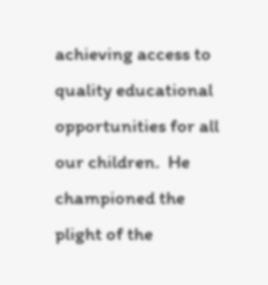achieving access to quality educational opportunities for all our children.  He championed the plight of the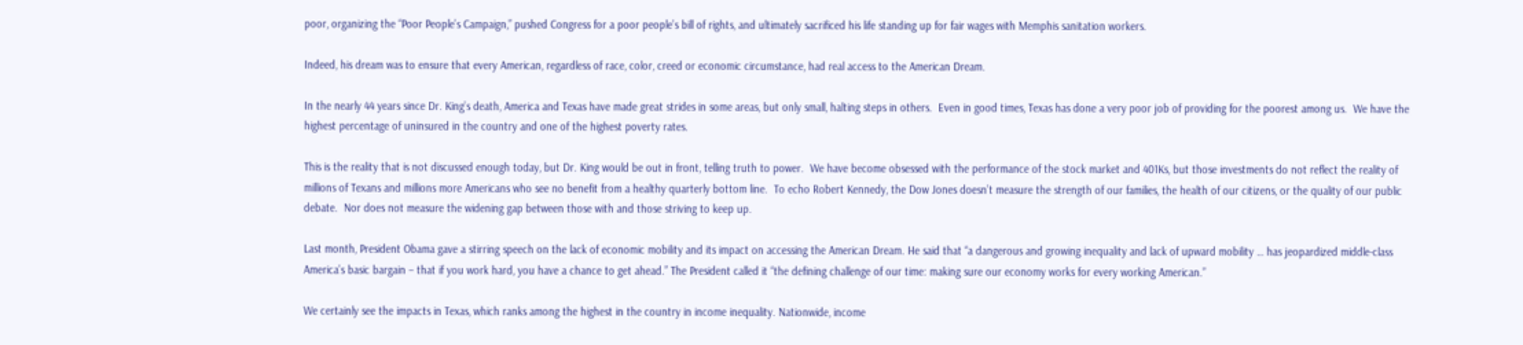poor, organizing the “Poor People’s Campaign,” pushed Congress for a poor people’s bill of rights, and ultimately sacrificed his life standing up for fair wages with Memphis sanitation workers.

Indeed, his dream was to ensure that every American, regardless of race, color, creed or economic circumstance, had real access to the American Dream.

In the nearly 44 years since Dr. King’s death, America and Texas have made great strides in some areas, but only small, halting steps in others.  Even in good times, Texas has done a very poor job of providing for the poorest among us.  We have the highest percentage of uninsured in the country and one of the highest poverty rates.

This is the reality that is not discussed enough today, but Dr. King would be out in front, telling truth to power.  We have become obsessed with the performance of the stock market and 401Ks, but those investments do not reflect the reality of millions of Texans and millions more Americans who see no benefit from a healthy quarterly bottom line.  To echo Robert Kennedy, the Dow Jones doesn’t measure the strength of our families, the health of our citizens, or the quality of our public debate.  Nor does not measure the widening gap between those with and those striving to keep up.

Last month, President Obama gave a stirring speech on the lack of economic mobility and its impact on accessing the American Dream. He said that “a dangerous and growing inequality and lack of upward mobility … has jeopardized middle-class America’s basic bargain – that if you work hard, you have a chance to get ahead.” The President called it “the defining challenge of our time: making sure our economy works for every working American.”

We certainly see the impacts in Texas, which ranks among the highest in the country in income inequality. Nationwide, income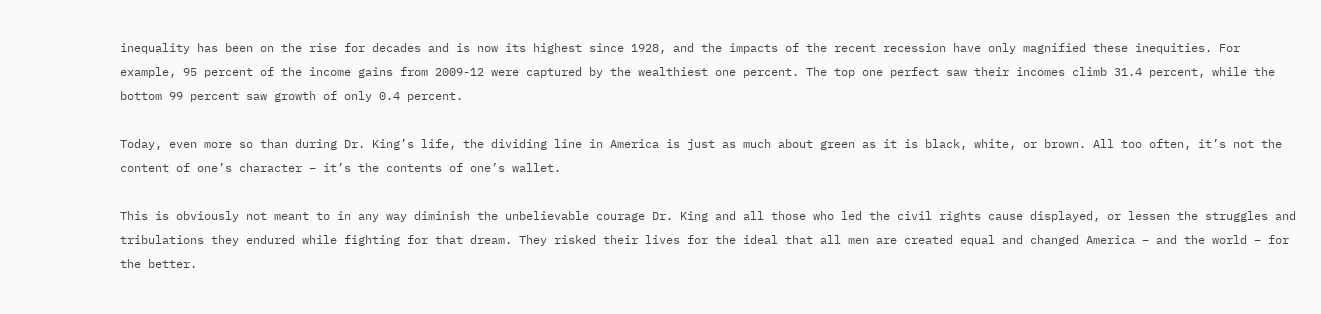inequality has been on the rise for decades and is now its highest since 1928, and the impacts of the recent recession have only magnified these inequities. For example, 95 percent of the income gains from 2009-12 were captured by the wealthiest one percent. The top one perfect saw their incomes climb 31.4 percent, while the bottom 99 percent saw growth of only 0.4 percent.

Today, even more so than during Dr. King’s life, the dividing line in America is just as much about green as it is black, white, or brown. All too often, it’s not the content of one’s character – it’s the contents of one’s wallet.

This is obviously not meant to in any way diminish the unbelievable courage Dr. King and all those who led the civil rights cause displayed, or lessen the struggles and tribulations they endured while fighting for that dream. They risked their lives for the ideal that all men are created equal and changed America – and the world – for the better.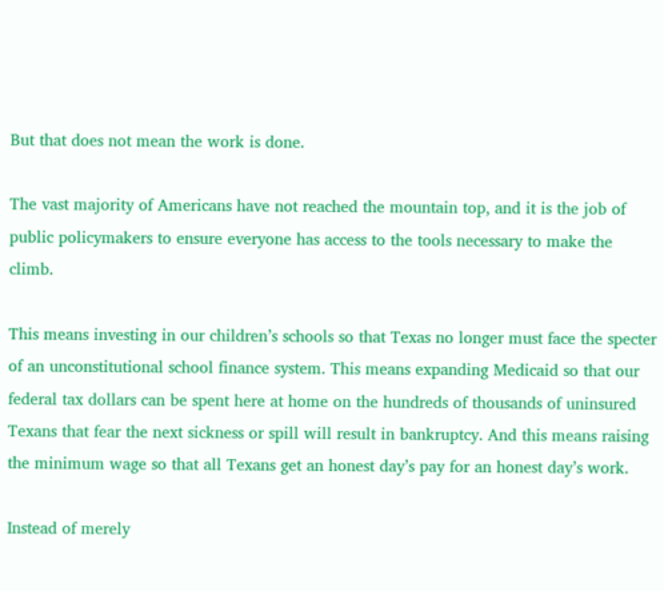But that does not mean the work is done.

The vast majority of Americans have not reached the mountain top, and it is the job of public policymakers to ensure everyone has access to the tools necessary to make the climb.

This means investing in our children’s schools so that Texas no longer must face the specter of an unconstitutional school finance system. This means expanding Medicaid so that our federal tax dollars can be spent here at home on the hundreds of thousands of uninsured Texans that fear the next sickness or spill will result in bankruptcy. And this means raising the minimum wage so that all Texans get an honest day’s pay for an honest day’s work.

Instead of merely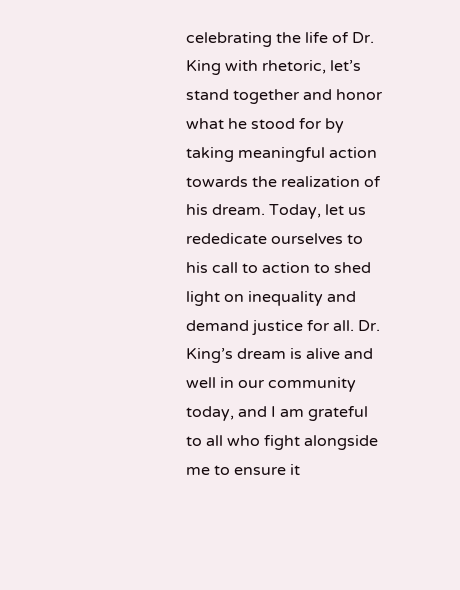celebrating the life of Dr. King with rhetoric, let’s stand together and honor what he stood for by taking meaningful action towards the realization of his dream. Today, let us rededicate ourselves to his call to action to shed light on inequality and demand justice for all. Dr. King’s dream is alive and well in our community today, and I am grateful to all who fight alongside me to ensure it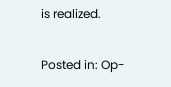is realized.

Posted in: Op-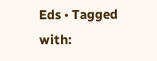Eds • Tagged with: